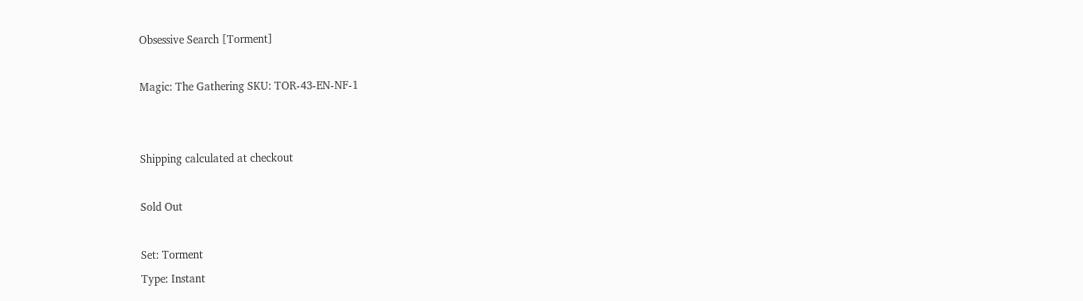Obsessive Search [Torment]

Magic: The Gathering SKU: TOR-43-EN-NF-1


Shipping calculated at checkout

Sold Out

Set: Torment
Type: Instant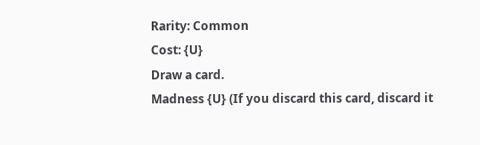Rarity: Common
Cost: {U}
Draw a card.
Madness {U} (If you discard this card, discard it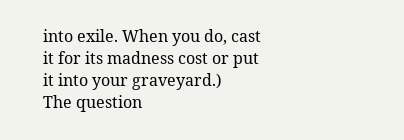into exile. When you do, cast it for its madness cost or put it into your graveyard.)
The question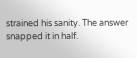strained his sanity. The answer snapped it in half.